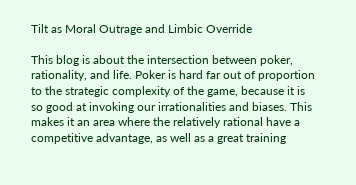Tilt as Moral Outrage and Limbic Override

This blog is about the intersection between poker, rationality, and life. Poker is hard far out of proportion to the strategic complexity of the game, because it is so good at invoking our irrationalities and biases. This makes it an area where the relatively rational have a competitive advantage, as well as a great training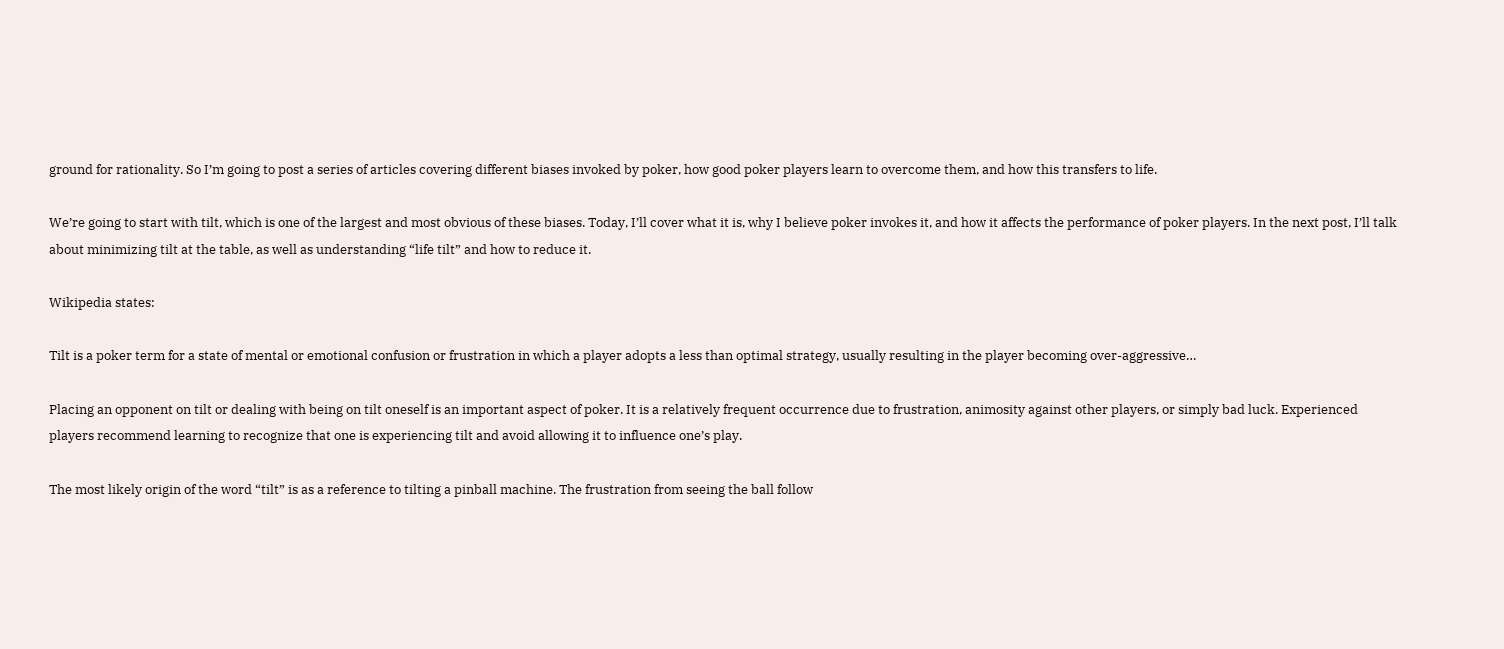ground for rationality. So I’m going to post a series of articles covering different biases invoked by poker, how good poker players learn to overcome them, and how this transfers to life.

We’re going to start with tilt, which is one of the largest and most obvious of these biases. Today, I’ll cover what it is, why I believe poker invokes it, and how it affects the performance of poker players. In the next post, I’ll talk about minimizing tilt at the table, as well as understanding “life tilt” and how to reduce it.

Wikipedia states:

Tilt is a poker term for a state of mental or emotional confusion or frustration in which a player adopts a less than optimal strategy, usually resulting in the player becoming over-aggressive…

Placing an opponent on tilt or dealing with being on tilt oneself is an important aspect of poker. It is a relatively frequent occurrence due to frustration, animosity against other players, or simply bad luck. Experienced players recommend learning to recognize that one is experiencing tilt and avoid allowing it to influence one’s play.

The most likely origin of the word “tilt” is as a reference to tilting a pinball machine. The frustration from seeing the ball follow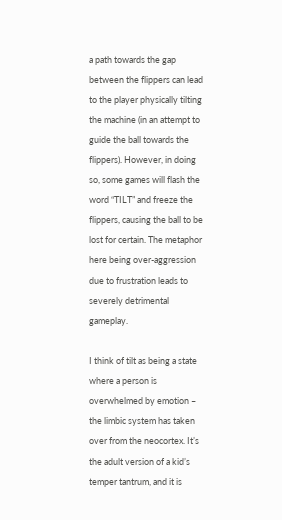a path towards the gap between the flippers can lead to the player physically tilting the machine (in an attempt to guide the ball towards the flippers). However, in doing so, some games will flash the word “TILT” and freeze the flippers, causing the ball to be lost for certain. The metaphor here being over-aggression due to frustration leads to severely detrimental gameplay.

I think of tilt as being a state where a person is overwhelmed by emotion – the limbic system has taken over from the neocortex. It’s the adult version of a kid’s temper tantrum, and it is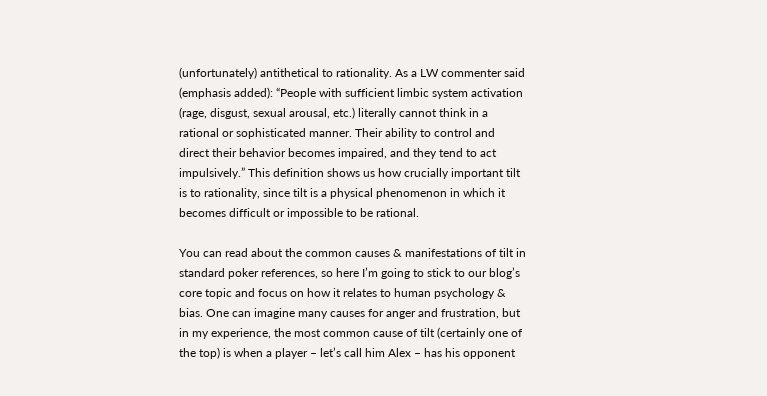(unfortunately) antithetical to rationality. As a LW commenter said (emphasis added): “People with sufficient limbic system activation (rage, disgust, sexual arousal, etc.) literally cannot think in a rational or sophisticated manner. Their ability to control and direct their behavior becomes impaired, and they tend to act impulsively.” This definition shows us how crucially important tilt is to rationality, since tilt is a physical phenomenon in which it becomes difficult or impossible to be rational.

You can read about the common causes & manifestations of tilt in standard poker references, so here I’m going to stick to our blog’s core topic and focus on how it relates to human psychology & bias. One can imagine many causes for anger and frustration, but in my experience, the most common cause of tilt (certainly one of the top) is when a player – let’s call him Alex – has his opponent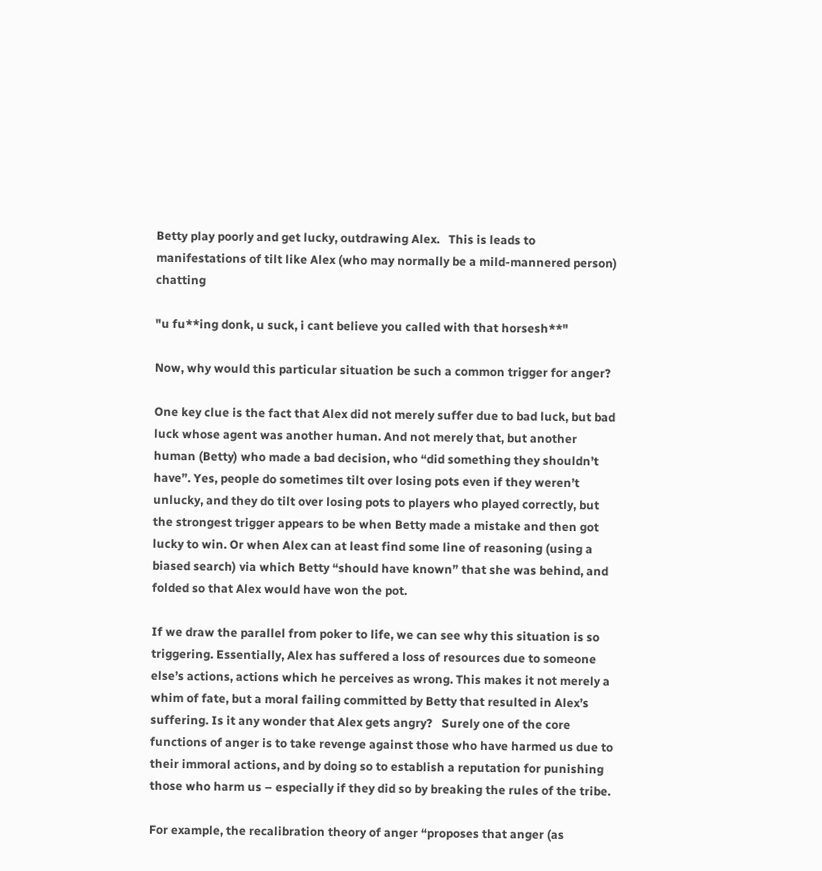Betty play poorly and get lucky, outdrawing Alex.   This is leads to manifestations of tilt like Alex (who may normally be a mild-mannered person) chatting

"u fu**ing donk, u suck, i cant believe you called with that horsesh**"

Now, why would this particular situation be such a common trigger for anger?

One key clue is the fact that Alex did not merely suffer due to bad luck, but bad luck whose agent was another human. And not merely that, but another human (Betty) who made a bad decision, who “did something they shouldn’t have”. Yes, people do sometimes tilt over losing pots even if they weren’t unlucky, and they do tilt over losing pots to players who played correctly, but the strongest trigger appears to be when Betty made a mistake and then got lucky to win. Or when Alex can at least find some line of reasoning (using a biased search) via which Betty “should have known” that she was behind, and folded so that Alex would have won the pot.

If we draw the parallel from poker to life, we can see why this situation is so triggering. Essentially, Alex has suffered a loss of resources due to someone else’s actions, actions which he perceives as wrong. This makes it not merely a whim of fate, but a moral failing committed by Betty that resulted in Alex’s suffering. Is it any wonder that Alex gets angry?   Surely one of the core functions of anger is to take revenge against those who have harmed us due to their immoral actions, and by doing so to establish a reputation for punishing those who harm us – especially if they did so by breaking the rules of the tribe.

For example, the recalibration theory of anger “proposes that anger (as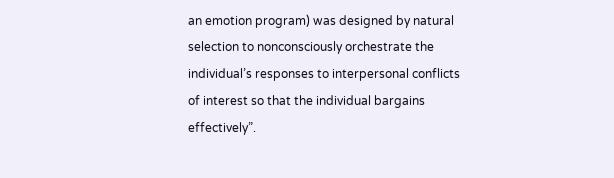an emotion program) was designed by natural selection to nonconsciously orchestrate the individual’s responses to interpersonal conflicts of interest so that the individual bargains effectively”.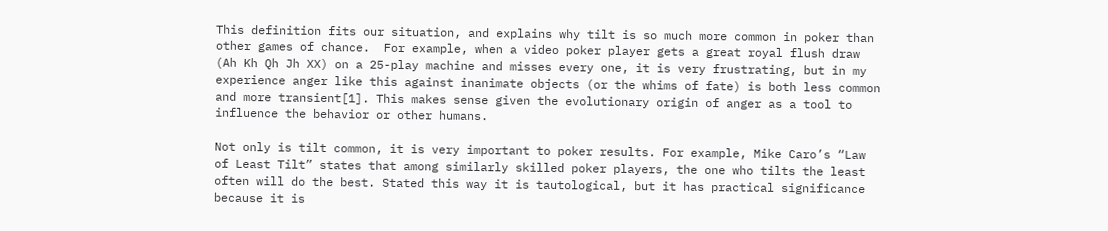This definition fits our situation, and explains why tilt is so much more common in poker than other games of chance.  For example, when a video poker player gets a great royal flush draw (Ah Kh Qh Jh XX) on a 25-play machine and misses every one, it is very frustrating, but in my experience anger like this against inanimate objects (or the whims of fate) is both less common and more transient[1]. This makes sense given the evolutionary origin of anger as a tool to  influence the behavior or other humans.

Not only is tilt common, it is very important to poker results. For example, Mike Caro’s “Law of Least Tilt” states that among similarly skilled poker players, the one who tilts the least often will do the best. Stated this way it is tautological, but it has practical significance because it is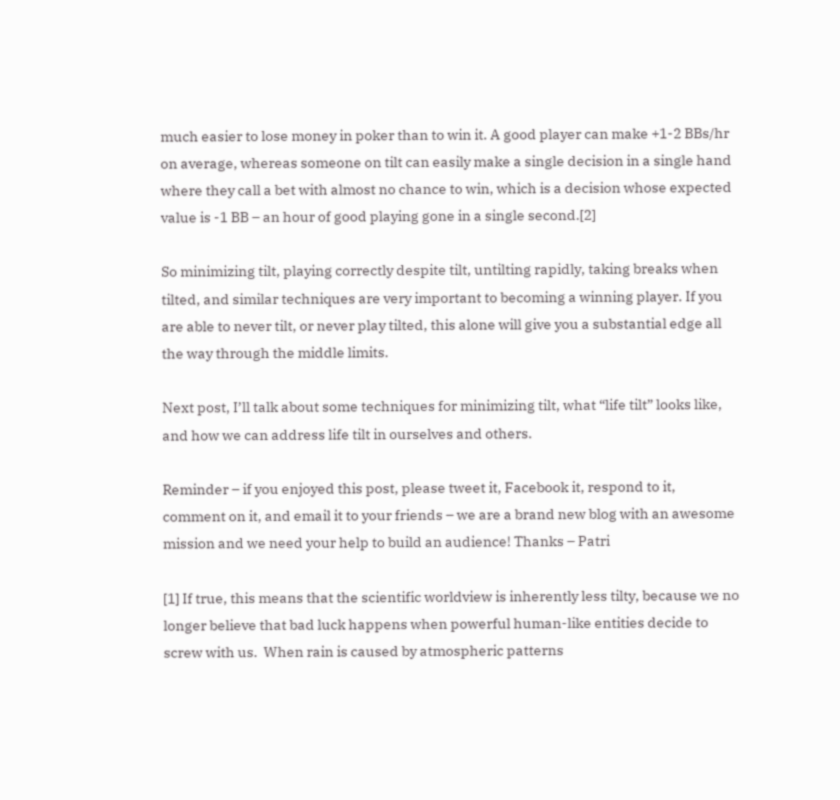much easier to lose money in poker than to win it. A good player can make +1-2 BBs/hr on average, whereas someone on tilt can easily make a single decision in a single hand where they call a bet with almost no chance to win, which is a decision whose expected value is -1 BB – an hour of good playing gone in a single second.[2]

So minimizing tilt, playing correctly despite tilt, untilting rapidly, taking breaks when tilted, and similar techniques are very important to becoming a winning player. If you are able to never tilt, or never play tilted, this alone will give you a substantial edge all the way through the middle limits.

Next post, I’ll talk about some techniques for minimizing tilt, what “life tilt” looks like, and how we can address life tilt in ourselves and others.

Reminder – if you enjoyed this post, please tweet it, Facebook it, respond to it, comment on it, and email it to your friends – we are a brand new blog with an awesome mission and we need your help to build an audience! Thanks – Patri

[1] If true, this means that the scientific worldview is inherently less tilty, because we no longer believe that bad luck happens when powerful human-like entities decide to screw with us.  When rain is caused by atmospheric patterns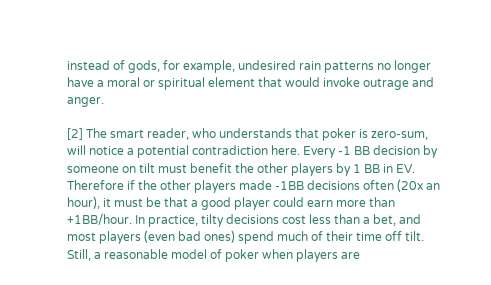instead of gods, for example, undesired rain patterns no longer have a moral or spiritual element that would invoke outrage and anger.

[2] The smart reader, who understands that poker is zero-sum, will notice a potential contradiction here. Every -1 BB decision by someone on tilt must benefit the other players by 1 BB in EV. Therefore if the other players made -1BB decisions often (20x an hour), it must be that a good player could earn more than +1BB/hour. In practice, tilty decisions cost less than a bet, and most players (even bad ones) spend much of their time off tilt. Still, a reasonable model of poker when players are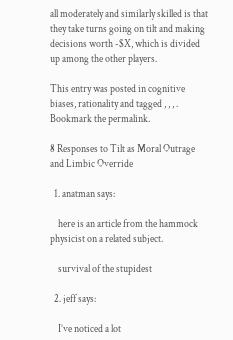all moderately and similarly skilled is that they take turns going on tilt and making decisions worth -$X, which is divided up among the other players.

This entry was posted in cognitive biases, rationality and tagged , , , . Bookmark the permalink.

8 Responses to Tilt as Moral Outrage and Limbic Override

  1. anatman says:

    here is an article from the hammock physicist on a related subject.

    survival of the stupidest

  2. jeff says:

    I’ve noticed a lot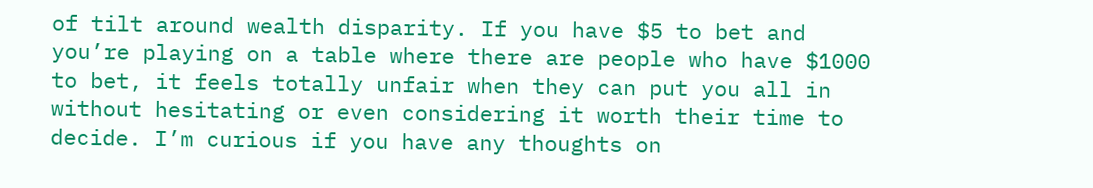of tilt around wealth disparity. If you have $5 to bet and you’re playing on a table where there are people who have $1000 to bet, it feels totally unfair when they can put you all in without hesitating or even considering it worth their time to decide. I’m curious if you have any thoughts on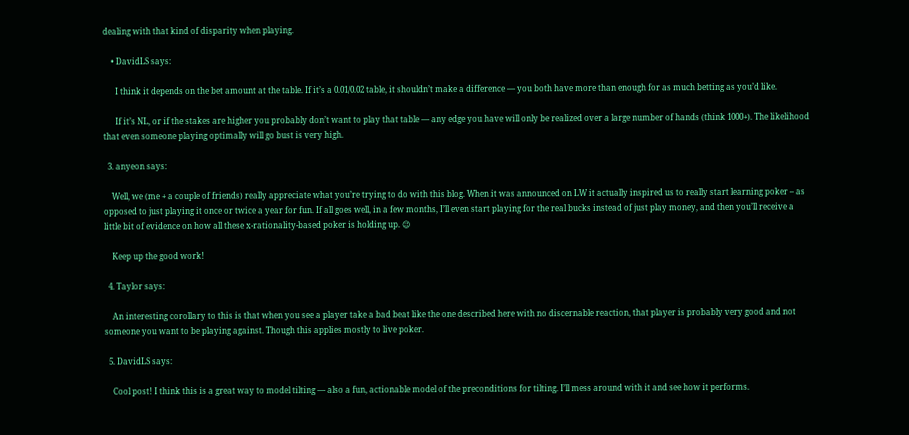dealing with that kind of disparity when playing.

    • DavidLS says:

      I think it depends on the bet amount at the table. If it’s a 0.01/0.02 table, it shouldn’t make a difference — you both have more than enough for as much betting as you’d like.

      If it’s NL, or if the stakes are higher you probably don’t want to play that table — any edge you have will only be realized over a large number of hands (think 1000+). The likelihood that even someone playing optimally will go bust is very high.

  3. anyeon says:

    Well, we (me + a couple of friends) really appreciate what you’re trying to do with this blog. When it was announced on LW it actually inspired us to really start learning poker – as opposed to just playing it once or twice a year for fun. If all goes well, in a few months, I’ll even start playing for the real bucks instead of just play money, and then you’ll receive a little bit of evidence on how all these x-rationality-based poker is holding up. 😉

    Keep up the good work!

  4. Taylor says:

    An interesting corollary to this is that when you see a player take a bad beat like the one described here with no discernable reaction, that player is probably very good and not someone you want to be playing against. Though this applies mostly to live poker.

  5. DavidLS says:

    Cool post! I think this is a great way to model tilting — also a fun, actionable model of the preconditions for tilting. I’ll mess around with it and see how it performs.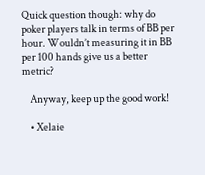Quick question though: why do poker players talk in terms of BB per hour. Wouldn’t measuring it in BB per 100 hands give us a better metric?

    Anyway, keep up the good work!

    • Xelaie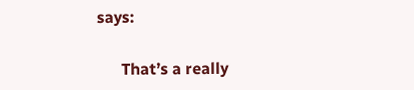says:

      That’s a really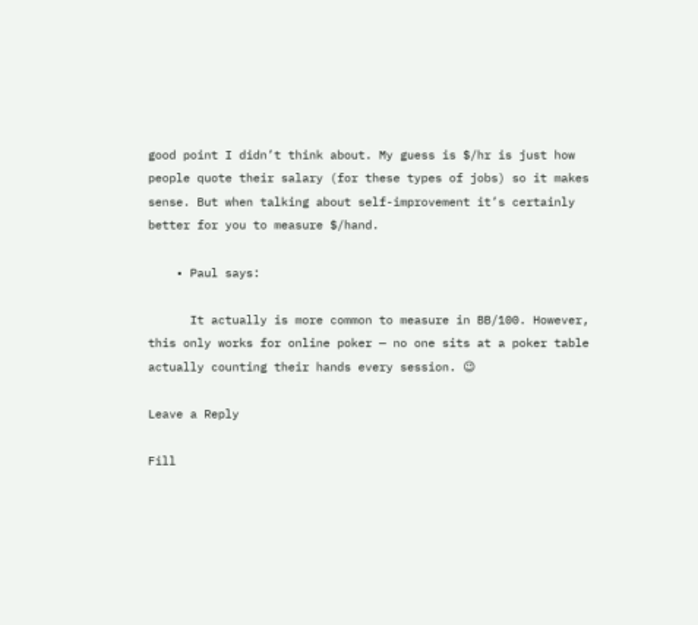good point I didn’t think about. My guess is $/hr is just how people quote their salary (for these types of jobs) so it makes sense. But when talking about self-improvement it’s certainly better for you to measure $/hand.

    • Paul says:

      It actually is more common to measure in BB/100. However, this only works for online poker — no one sits at a poker table actually counting their hands every session. 😉

Leave a Reply

Fill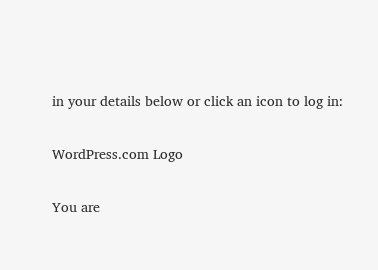in your details below or click an icon to log in:

WordPress.com Logo

You are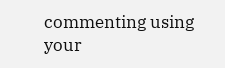commenting using your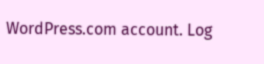WordPress.com account. Log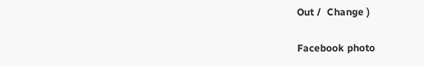Out /  Change )

Facebook photo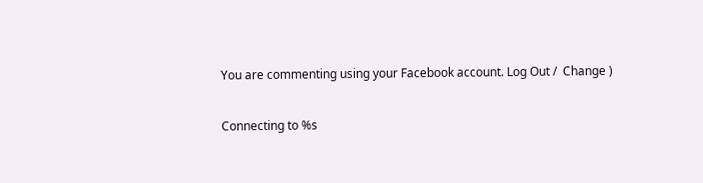You are commenting using your Facebook account. Log Out /  Change )

Connecting to %s